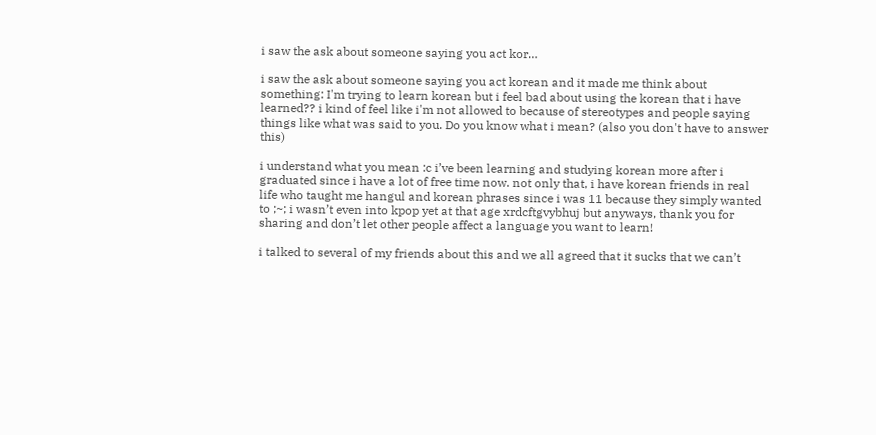i saw the ask about someone saying you act kor…

i saw the ask about someone saying you act korean and it made me think about something: I'm trying to learn korean but i feel bad about using the korean that i have learned?? i kind of feel like i'm not allowed to because of stereotypes and people saying things like what was said to you. Do you know what i mean? (also you don't have to answer this)

i understand what you mean :c i’ve been learning and studying korean more after i graduated since i have a lot of free time now. not only that, i have korean friends in real life who taught me hangul and korean phrases since i was 11 because they simply wanted to ;~; i wasn’t even into kpop yet at that age xrdcftgvybhuj but anyways, thank you for sharing and don’t let other people affect a language you want to learn!

i talked to several of my friends about this and we all agreed that it sucks that we can’t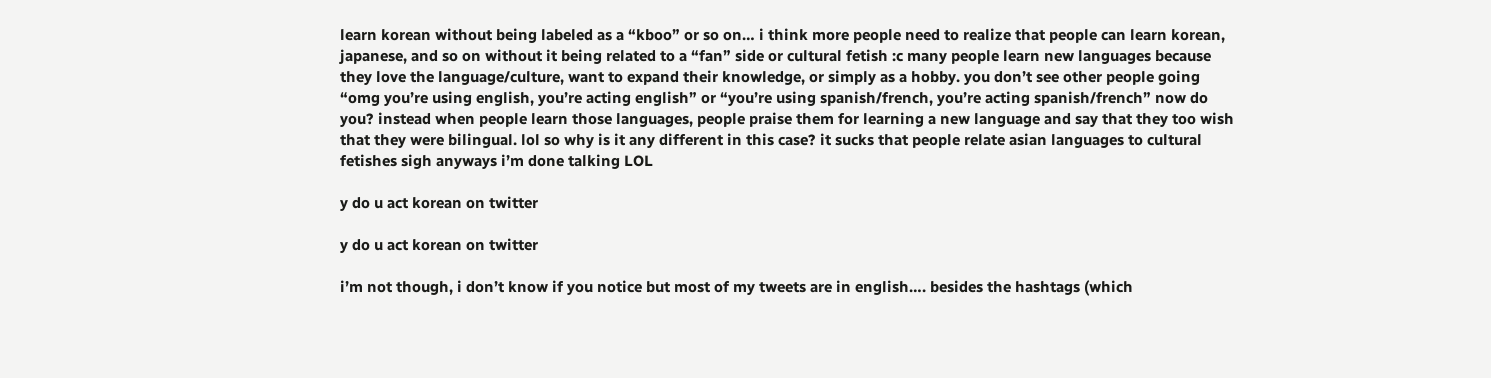learn korean without being labeled as a “kboo” or so on… i think more people need to realize that people can learn korean, japanese, and so on without it being related to a “fan” side or cultural fetish :c many people learn new languages because they love the language/culture, want to expand their knowledge, or simply as a hobby. you don’t see other people going “omg you’re using english, you’re acting english” or “you’re using spanish/french, you’re acting spanish/french” now do you? instead when people learn those languages, people praise them for learning a new language and say that they too wish that they were bilingual. lol so why is it any different in this case? it sucks that people relate asian languages to cultural fetishes sigh anyways i’m done talking LOL

y do u act korean on twitter

y do u act korean on twitter

i’m not though, i don’t know if you notice but most of my tweets are in english…. besides the hashtags (which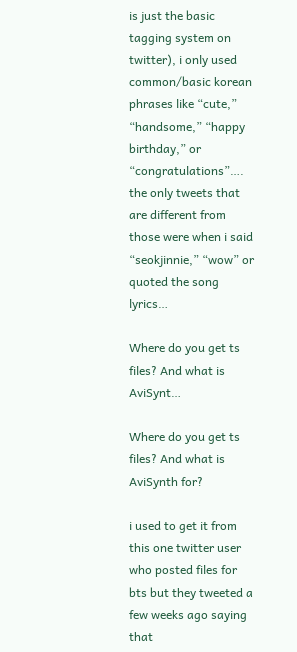is just the basic tagging system on twitter), i only used common/basic korean phrases like “cute,” “handsome,” “happy birthday,” or “congratulations”…. the only tweets that are different from those were when i said “seokjinnie,” “wow” or quoted the song lyrics…

Where do you get ts files? And what is AviSynt…

Where do you get ts files? And what is AviSynth for?

i used to get it from this one twitter user who posted files for bts but they tweeted a few weeks ago saying that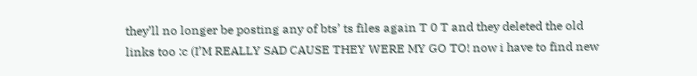they’ll no longer be posting any of bts’ ts files again T 0 T and they deleted the old links too :c (I’M REALLY SAD CAUSE THEY WERE MY GO TO! now i have to find new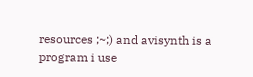resources ;~;) and avisynth is a program i use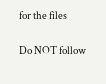for the files

Do NOT follow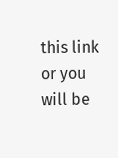this link or you will be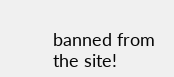banned from the site!